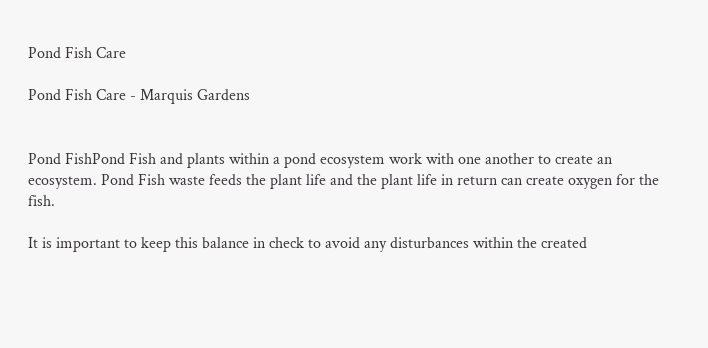Pond Fish Care

Pond Fish Care - Marquis Gardens


Pond FishPond Fish and plants within a pond ecosystem work with one another to create an ecosystem. Pond Fish waste feeds the plant life and the plant life in return can create oxygen for the fish.

It is important to keep this balance in check to avoid any disturbances within the created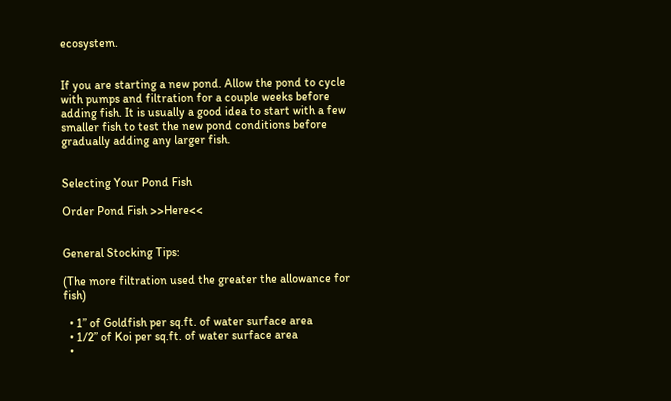ecosystem.


If you are starting a new pond. Allow the pond to cycle with pumps and filtration for a couple weeks before adding fish. It is usually a good idea to start with a few smaller fish to test the new pond conditions before gradually adding any larger fish.


Selecting Your Pond Fish

Order Pond Fish >>Here<<


General Stocking Tips:

(The more filtration used the greater the allowance for fish)

  • 1” of Goldfish per sq.ft. of water surface area
  • 1/2” of Koi per sq.ft. of water surface area
  •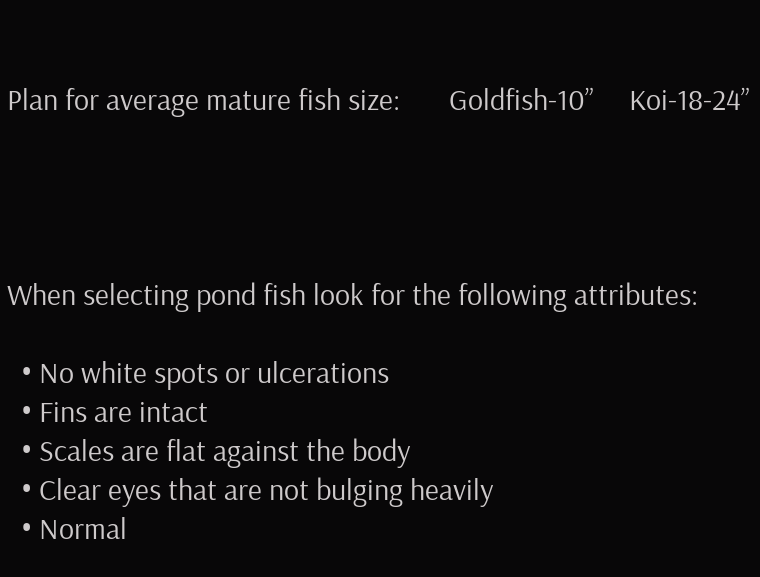Plan for average mature fish size:       Goldfish-10”     Koi-18-24”




When selecting pond fish look for the following attributes:

  • No white spots or ulcerations
  • Fins are intact
  • Scales are flat against the body
  • Clear eyes that are not bulging heavily
  • Normal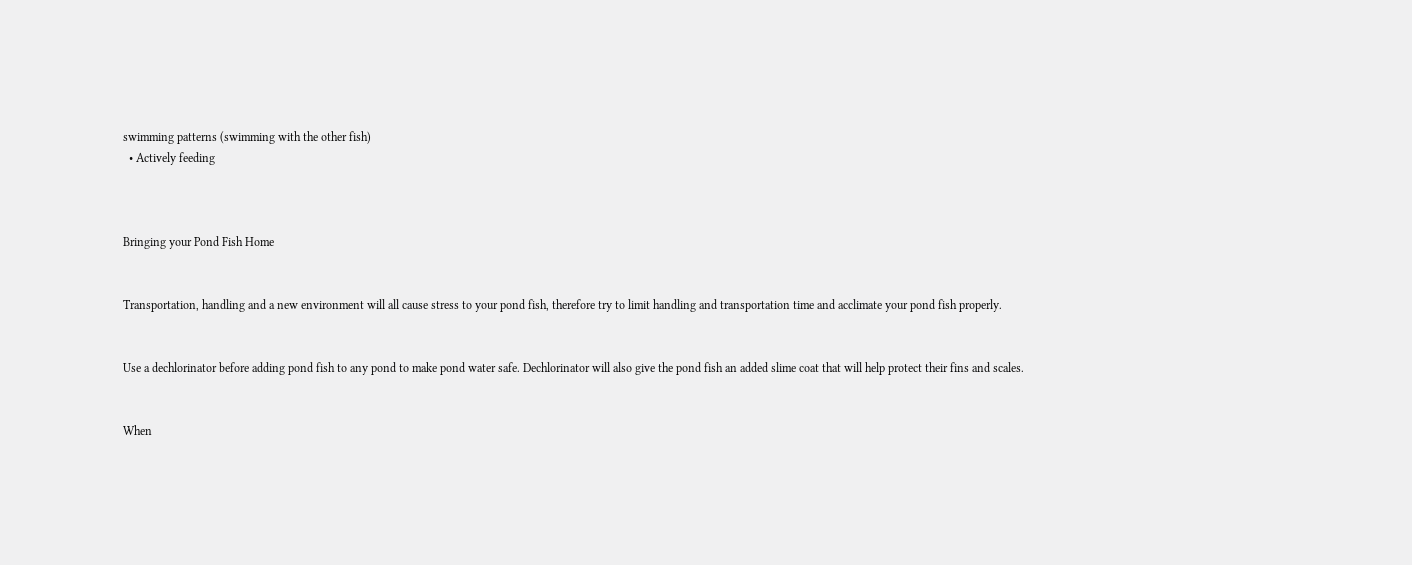swimming patterns (swimming with the other fish)
  • Actively feeding



Bringing your Pond Fish Home


Transportation, handling and a new environment will all cause stress to your pond fish, therefore try to limit handling and transportation time and acclimate your pond fish properly.


Use a dechlorinator before adding pond fish to any pond to make pond water safe. Dechlorinator will also give the pond fish an added slime coat that will help protect their fins and scales.


When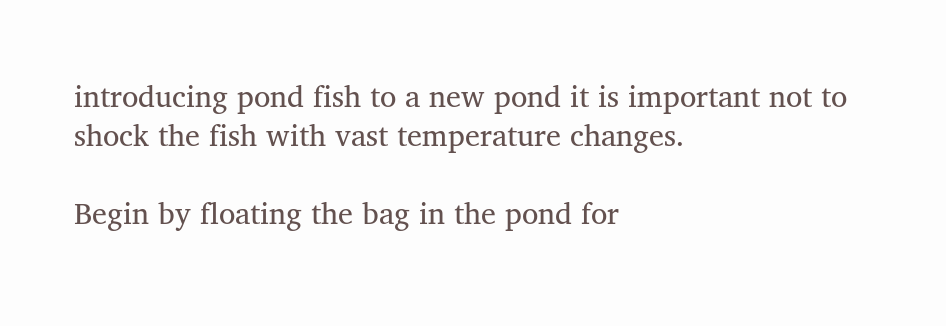introducing pond fish to a new pond it is important not to shock the fish with vast temperature changes.

Begin by floating the bag in the pond for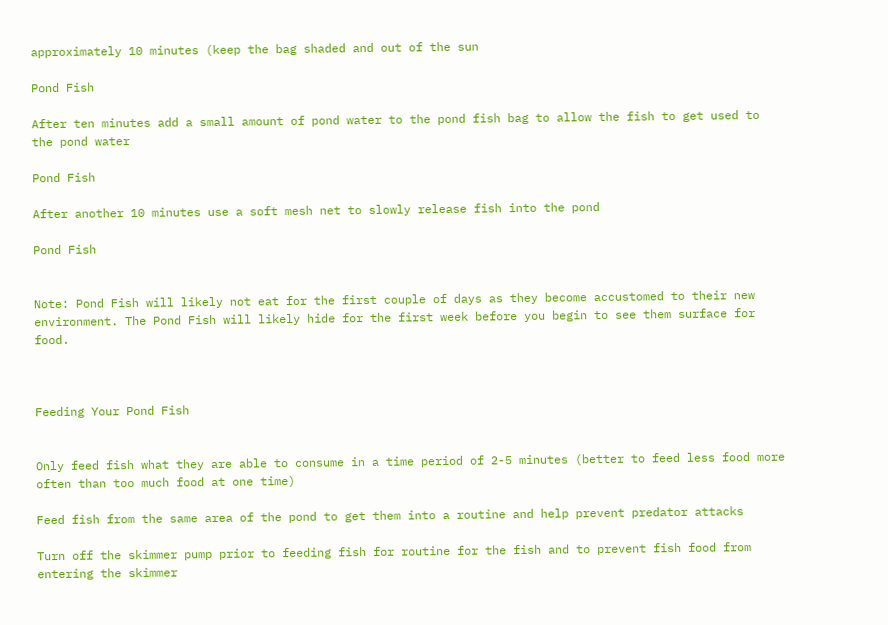approximately 10 minutes (keep the bag shaded and out of the sun

Pond Fish

After ten minutes add a small amount of pond water to the pond fish bag to allow the fish to get used to the pond water

Pond Fish

After another 10 minutes use a soft mesh net to slowly release fish into the pond

Pond Fish


Note: Pond Fish will likely not eat for the first couple of days as they become accustomed to their new environment. The Pond Fish will likely hide for the first week before you begin to see them surface for food.



Feeding Your Pond Fish


Only feed fish what they are able to consume in a time period of 2-5 minutes (better to feed less food more often than too much food at one time)

Feed fish from the same area of the pond to get them into a routine and help prevent predator attacks

Turn off the skimmer pump prior to feeding fish for routine for the fish and to prevent fish food from entering the skimmer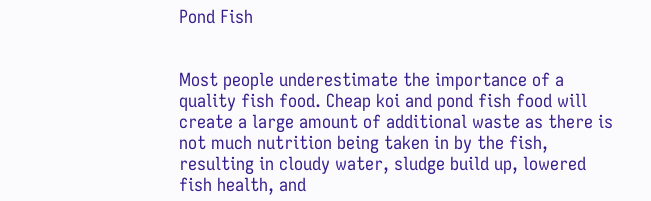Pond Fish


Most people underestimate the importance of a quality fish food. Cheap koi and pond fish food will create a large amount of additional waste as there is not much nutrition being taken in by the fish, resulting in cloudy water, sludge build up, lowered fish health, and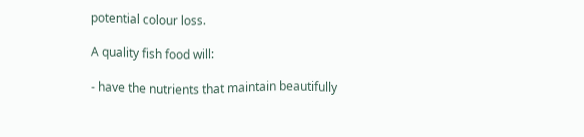potential colour loss.

A quality fish food will:

- have the nutrients that maintain beautifully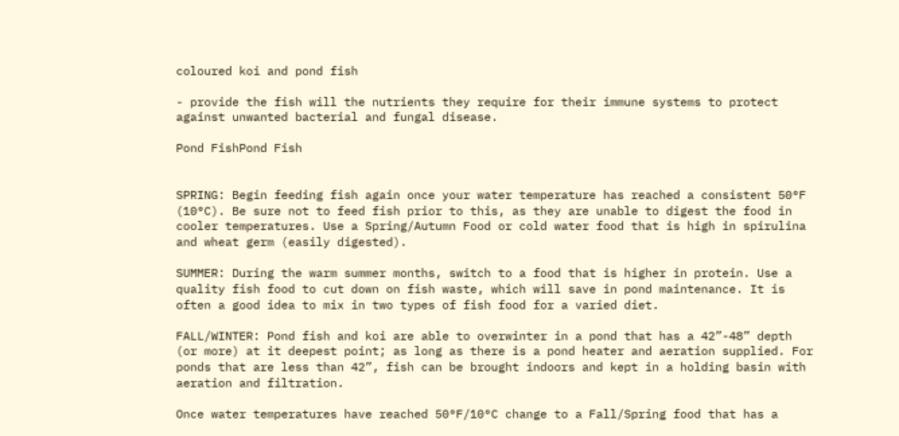coloured koi and pond fish

- provide the fish will the nutrients they require for their immune systems to protect against unwanted bacterial and fungal disease.

Pond FishPond Fish


SPRING: Begin feeding fish again once your water temperature has reached a consistent 50°F (10°C). Be sure not to feed fish prior to this, as they are unable to digest the food in cooler temperatures. Use a Spring/Autumn Food or cold water food that is high in spirulina and wheat germ (easily digested).

SUMMER: During the warm summer months, switch to a food that is higher in protein. Use a quality fish food to cut down on fish waste, which will save in pond maintenance. It is often a good idea to mix in two types of fish food for a varied diet.

FALL/WINTER: Pond fish and koi are able to overwinter in a pond that has a 42”-48” depth (or more) at it deepest point; as long as there is a pond heater and aeration supplied. For ponds that are less than 42”, fish can be brought indoors and kept in a holding basin with aeration and filtration.

Once water temperatures have reached 50°F/10°C change to a Fall/Spring food that has a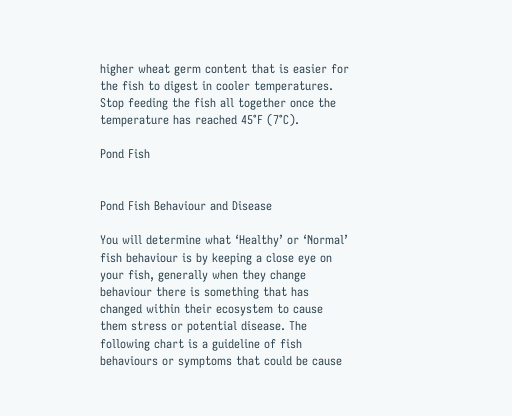higher wheat germ content that is easier for the fish to digest in cooler temperatures. Stop feeding the fish all together once the temperature has reached 45°F (7°C).

Pond Fish


Pond Fish Behaviour and Disease

You will determine what ‘Healthy’ or ‘Normal’ fish behaviour is by keeping a close eye on your fish, generally when they change behaviour there is something that has changed within their ecosystem to cause them stress or potential disease. The following chart is a guideline of fish behaviours or symptoms that could be cause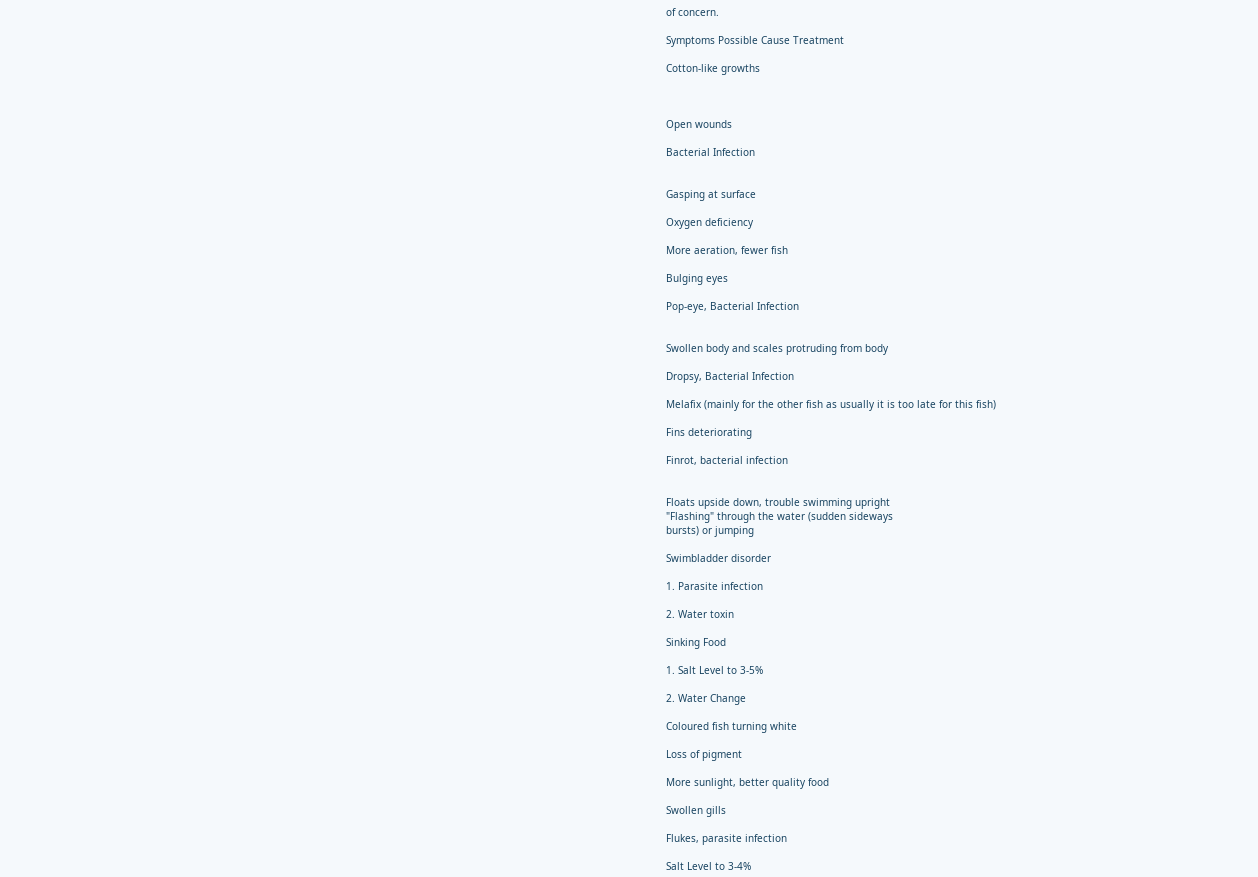of concern.

Symptoms Possible Cause Treatment

Cotton-like growths



Open wounds

Bacterial Infection


Gasping at surface

Oxygen deficiency

More aeration, fewer fish

Bulging eyes

Pop-eye, Bacterial Infection


Swollen body and scales protruding from body

Dropsy, Bacterial Infection

Melafix (mainly for the other fish as usually it is too late for this fish)

Fins deteriorating

Finrot, bacterial infection


Floats upside down, trouble swimming upright
"Flashing" through the water (sudden sideways
bursts) or jumping

Swimbladder disorder

1. Parasite infection

2. Water toxin

Sinking Food

1. Salt Level to 3-5%

2. Water Change

Coloured fish turning white

Loss of pigment

More sunlight, better quality food

Swollen gills

Flukes, parasite infection

Salt Level to 3-4%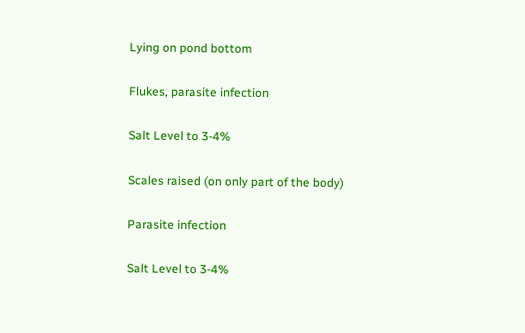Lying on pond bottom

Flukes, parasite infection

Salt Level to 3-4%

Scales raised (on only part of the body)

Parasite infection

Salt Level to 3-4%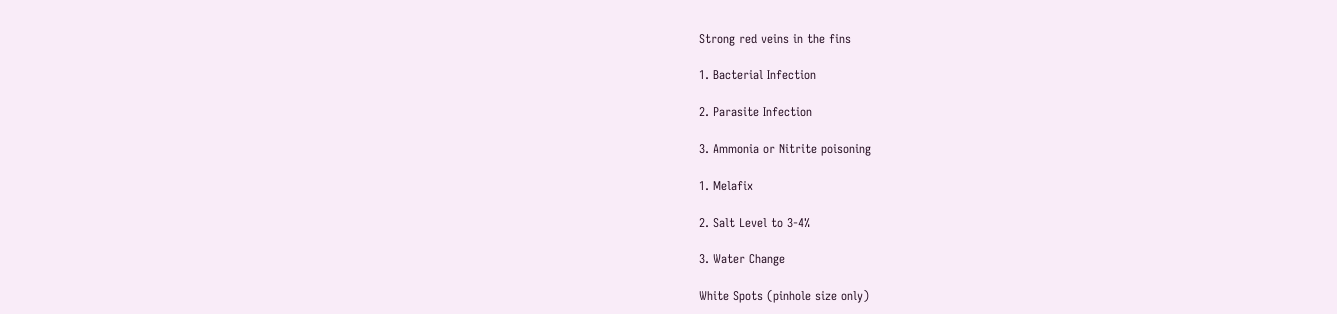Strong red veins in the fins

1. Bacterial Infection

2. Parasite Infection

3. Ammonia or Nitrite poisoning

1. Melafix

2. Salt Level to 3-4%

3. Water Change

White Spots (pinhole size only)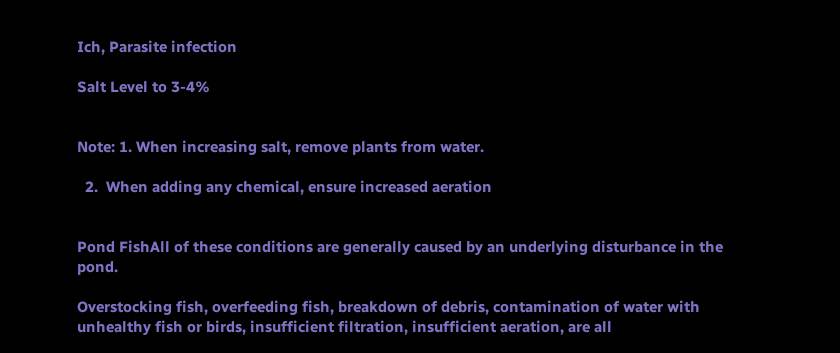Ich, Parasite infection

Salt Level to 3-4%


Note: 1. When increasing salt, remove plants from water.

  2.  When adding any chemical, ensure increased aeration


Pond FishAll of these conditions are generally caused by an underlying disturbance in the pond.

Overstocking fish, overfeeding fish, breakdown of debris, contamination of water with unhealthy fish or birds, insufficient filtration, insufficient aeration, are all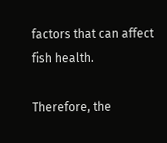factors that can affect fish health.

Therefore, the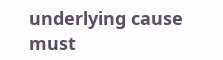underlying cause must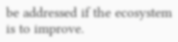be addressed if the ecosystem is to improve.